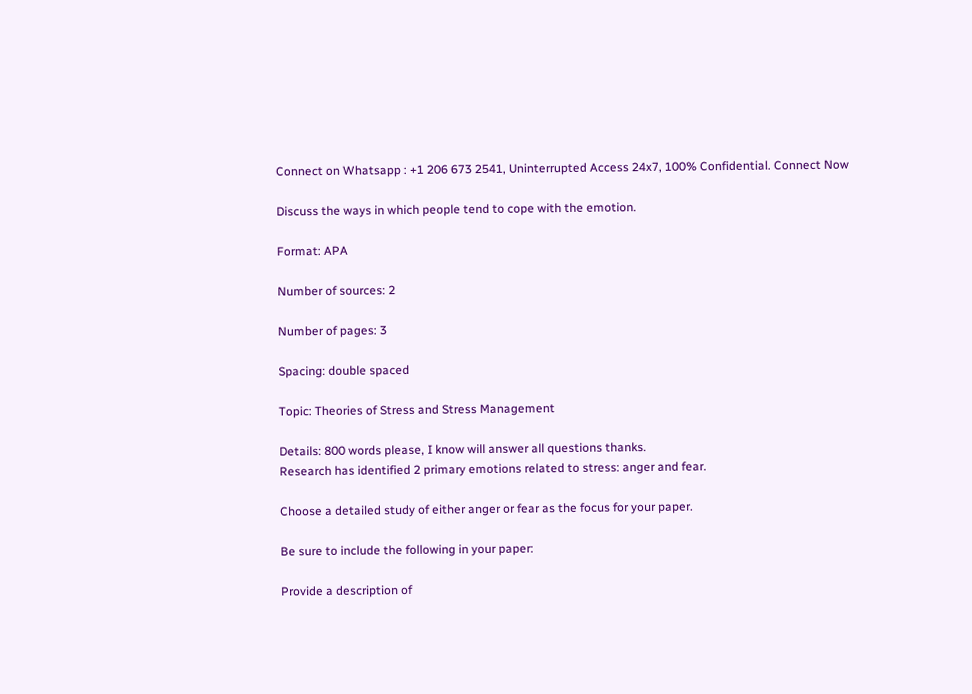Connect on Whatsapp : +1 206 673 2541, Uninterrupted Access 24x7, 100% Confidential. Connect Now

Discuss the ways in which people tend to cope with the emotion.

Format: APA

Number of sources: 2

Number of pages: 3

Spacing: double spaced

Topic: Theories of Stress and Stress Management

Details: 800 words please, I know will answer all questions thanks.
Research has identified 2 primary emotions related to stress: anger and fear.

Choose a detailed study of either anger or fear as the focus for your paper.

Be sure to include the following in your paper:

Provide a description of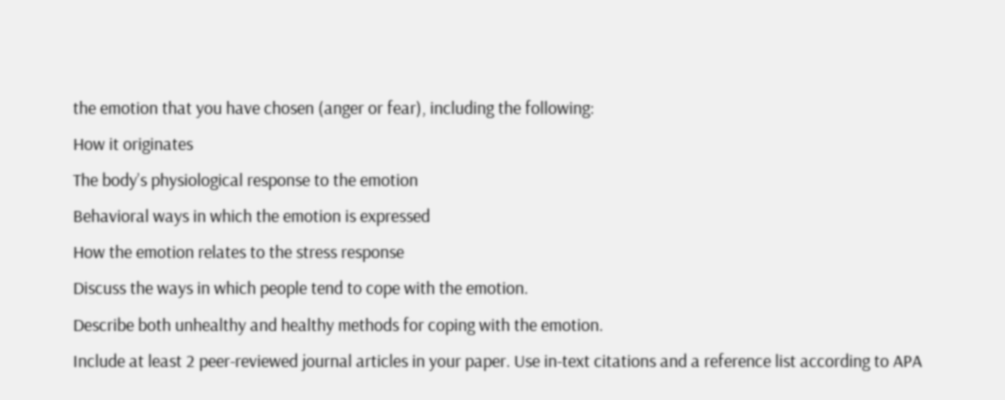the emotion that you have chosen (anger or fear), including the following:
How it originates
The body’s physiological response to the emotion
Behavioral ways in which the emotion is expressed
How the emotion relates to the stress response
Discuss the ways in which people tend to cope with the emotion.
Describe both unhealthy and healthy methods for coping with the emotion.
Include at least 2 peer-reviewed journal articles in your paper. Use in-text citations and a reference list according to APA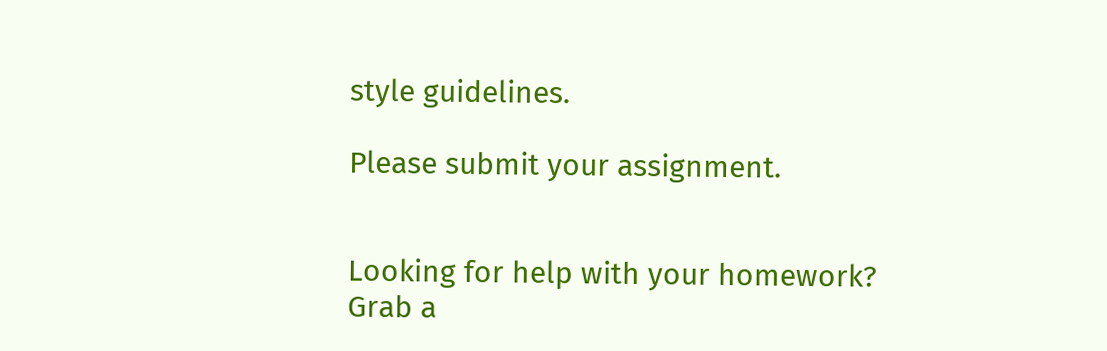style guidelines.

Please submit your assignment.


Looking for help with your homework?
Grab a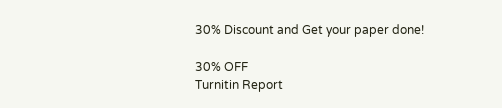30% Discount and Get your paper done!

30% OFF
Turnitin Report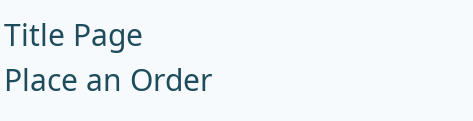Title Page
Place an Order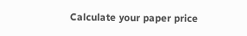Calculate your paper price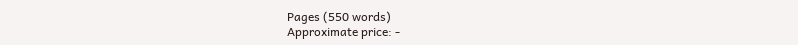Pages (550 words)
Approximate price: -